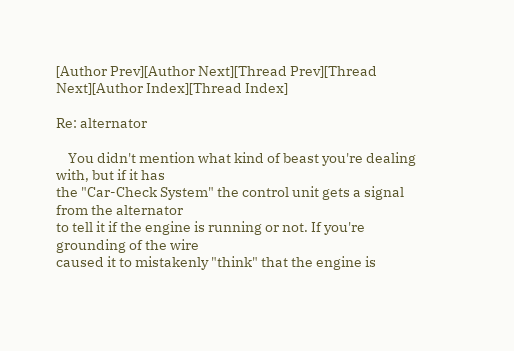[Author Prev][Author Next][Thread Prev][Thread Next][Author Index][Thread Index]

Re: alternator

    You didn't mention what kind of beast you're dealing with, but if it has
the "Car-Check System" the control unit gets a signal from the alternator
to tell it if the engine is running or not. If you're grounding of the wire
caused it to mistakenly "think" that the engine is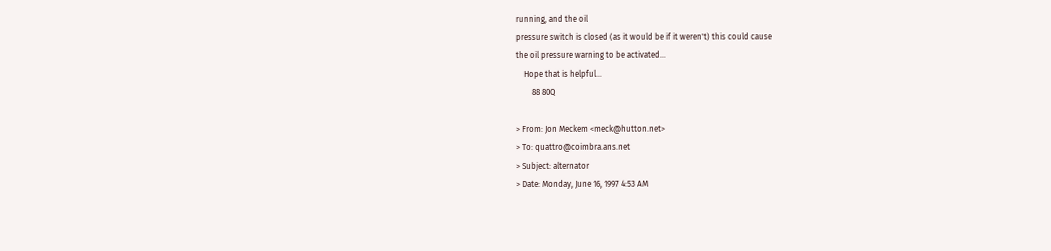running, and the oil
pressure switch is closed (as it would be if it weren't) this could cause
the oil pressure warning to be activated...
    Hope that is helpful...
        88 80Q

> From: Jon Meckem <meck@hutton.net>
> To: quattro@coimbra.ans.net
> Subject: alternator
> Date: Monday, June 16, 1997 4:53 AM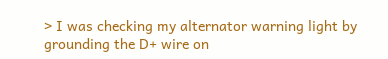> I was checking my alternator warning light by grounding the D+ wire on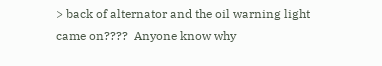> back of alternator and the oil warning light came on????  Anyone know why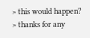> this would happen?
> thanks for any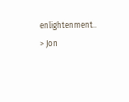enlightenment..
> Jon